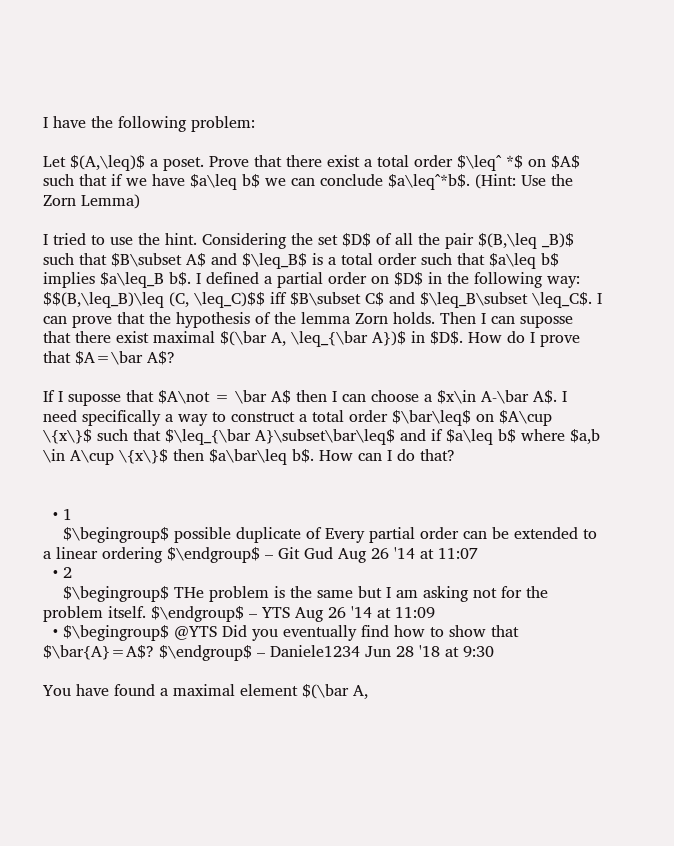I have the following problem:

Let $(A,\leq)$ a poset. Prove that there exist a total order $\leq^ *$ on $A$ such that if we have $a\leq b$ we can conclude $a\leq^*b$. (Hint: Use the Zorn Lemma)

I tried to use the hint. Considering the set $D$ of all the pair $(B,\leq _B)$ such that $B\subset A$ and $\leq_B$ is a total order such that $a\leq b$ implies $a\leq_B b$. I defined a partial order on $D$ in the following way: $$(B,\leq_B)\leq (C, \leq_C)$$ iff $B\subset C$ and $\leq_B\subset \leq_C$. I can prove that the hypothesis of the lemma Zorn holds. Then I can suposse that there exist maximal $(\bar A, \leq_{\bar A})$ in $D$. How do I prove that $A=\bar A$?

If I suposse that $A\not = \bar A$ then I can choose a $x\in A-\bar A$. I need specifically a way to construct a total order $\bar\leq$ on $A\cup \{x\}$ such that $\leq_{\bar A}\subset\bar\leq$ and if $a\leq b$ where $a,b \in A\cup \{x\}$ then $a\bar\leq b$. How can I do that?


  • 1
    $\begingroup$ possible duplicate of Every partial order can be extended to a linear ordering $\endgroup$ – Git Gud Aug 26 '14 at 11:07
  • 2
    $\begingroup$ THe problem is the same but I am asking not for the problem itself. $\endgroup$ – YTS Aug 26 '14 at 11:09
  • $\begingroup$ @YTS Did you eventually find how to show that $\bar{A}=A$? $\endgroup$ – Daniele1234 Jun 28 '18 at 9:30

You have found a maximal element $(\bar A,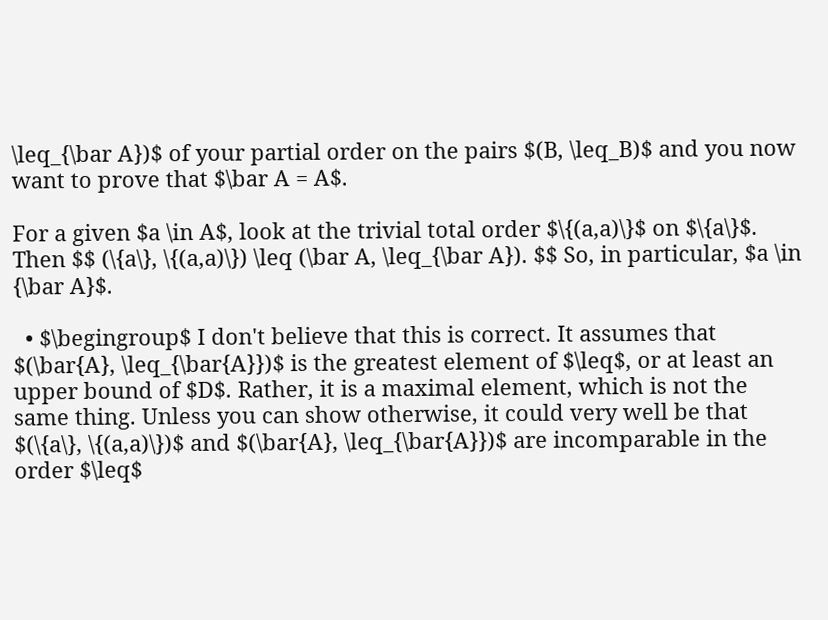\leq_{\bar A})$ of your partial order on the pairs $(B, \leq_B)$ and you now want to prove that $\bar A = A$.

For a given $a \in A$, look at the trivial total order $\{(a,a)\}$ on $\{a\}$. Then $$ (\{a\}, \{(a,a)\}) \leq (\bar A, \leq_{\bar A}). $$ So, in particular, $a \in {\bar A}$.

  • $\begingroup$ I don't believe that this is correct. It assumes that $(\bar{A}, \leq_{\bar{A}})$ is the greatest element of $\leq$, or at least an upper bound of $D$. Rather, it is a maximal element, which is not the same thing. Unless you can show otherwise, it could very well be that $(\{a\}, \{(a,a)\})$ and $(\bar{A}, \leq_{\bar{A}})$ are incomparable in the order $\leq$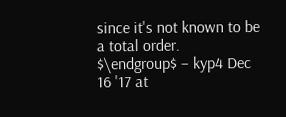since it's not known to be a total order. $\endgroup$ – kyp4 Dec 16 '17 at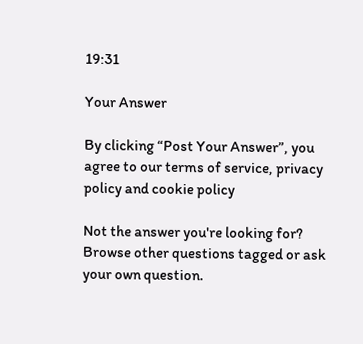19:31

Your Answer

By clicking “Post Your Answer”, you agree to our terms of service, privacy policy and cookie policy

Not the answer you're looking for? Browse other questions tagged or ask your own question.